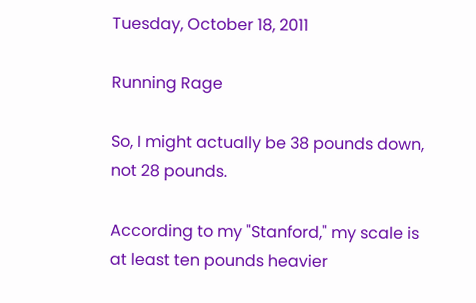Tuesday, October 18, 2011

Running Rage

So, I might actually be 38 pounds down, not 28 pounds.

According to my "Stanford," my scale is at least ten pounds heavier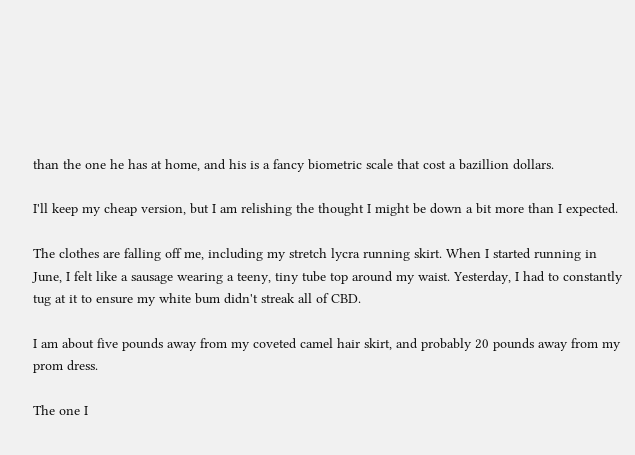than the one he has at home, and his is a fancy biometric scale that cost a bazillion dollars.

I'll keep my cheap version, but I am relishing the thought I might be down a bit more than I expected.

The clothes are falling off me, including my stretch lycra running skirt. When I started running in June, I felt like a sausage wearing a teeny, tiny tube top around my waist. Yesterday, I had to constantly tug at it to ensure my white bum didn't streak all of CBD.

I am about five pounds away from my coveted camel hair skirt, and probably 20 pounds away from my prom dress.

The one I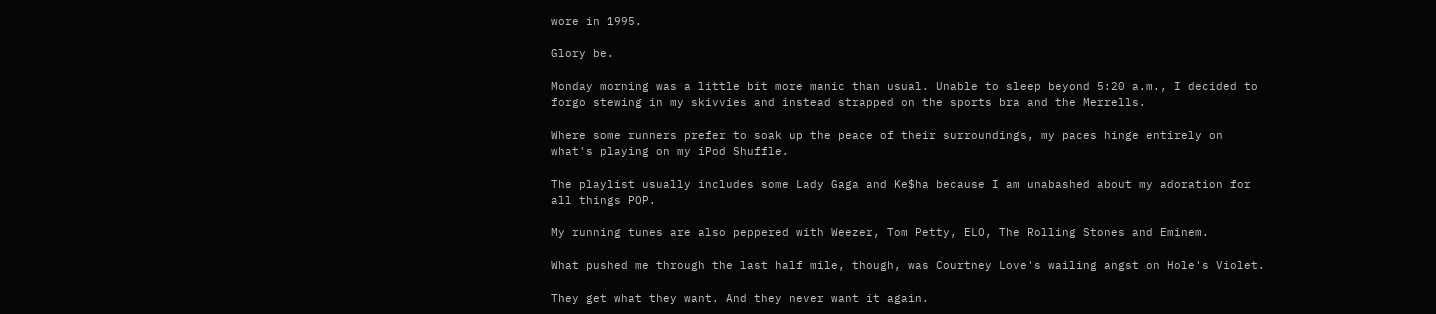wore in 1995.

Glory be.

Monday morning was a little bit more manic than usual. Unable to sleep beyond 5:20 a.m., I decided to forgo stewing in my skivvies and instead strapped on the sports bra and the Merrells.

Where some runners prefer to soak up the peace of their surroundings, my paces hinge entirely on what's playing on my iPod Shuffle.

The playlist usually includes some Lady Gaga and Ke$ha because I am unabashed about my adoration for all things POP.

My running tunes are also peppered with Weezer, Tom Petty, ELO, The Rolling Stones and Eminem.

What pushed me through the last half mile, though, was Courtney Love's wailing angst on Hole's Violet.

They get what they want. And they never want it again.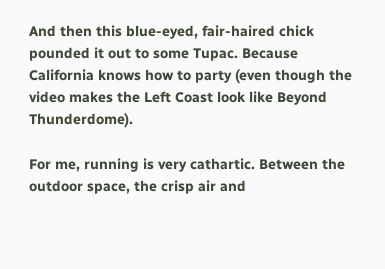And then this blue-eyed, fair-haired chick pounded it out to some Tupac. Because California knows how to party (even though the video makes the Left Coast look like Beyond Thunderdome).

For me, running is very cathartic. Between the outdoor space, the crisp air and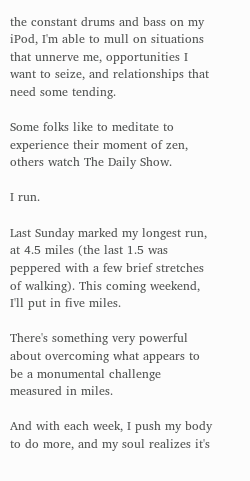the constant drums and bass on my iPod, I'm able to mull on situations that unnerve me, opportunities I want to seize, and relationships that need some tending.

Some folks like to meditate to experience their moment of zen, others watch The Daily Show.

I run.

Last Sunday marked my longest run, at 4.5 miles (the last 1.5 was peppered with a few brief stretches of walking). This coming weekend, I'll put in five miles.

There's something very powerful about overcoming what appears to be a monumental challenge measured in miles.

And with each week, I push my body to do more, and my soul realizes it's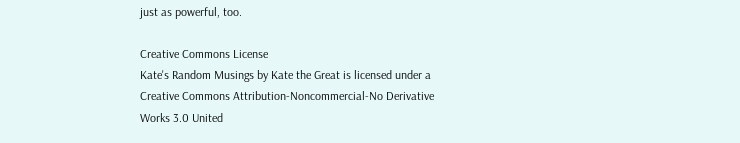just as powerful, too.

Creative Commons License
Kate's Random Musings by Kate the Great is licensed under a Creative Commons Attribution-Noncommercial-No Derivative Works 3.0 United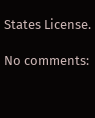States License.

No comments: